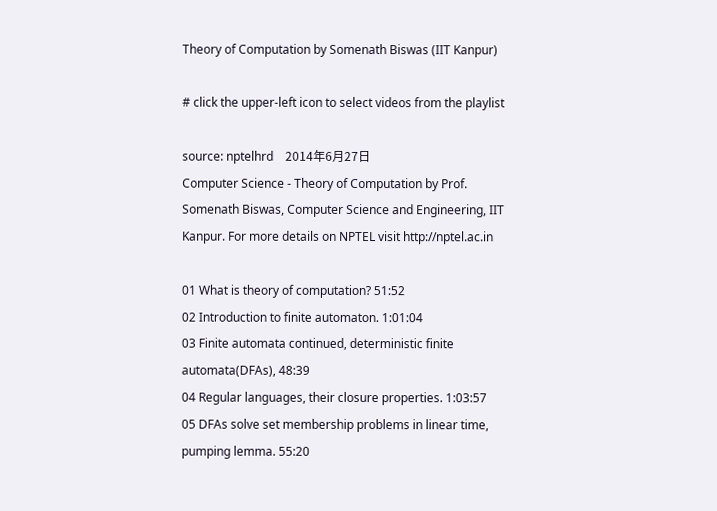Theory of Computation by Somenath Biswas (IIT Kanpur)

# click the upper-left icon to select videos from the playlist

source: nptelhrd    2014年6月27日
Computer Science - Theory of Computation by Prof. Somenath Biswas, Computer Science and Engineering, IIT Kanpur. For more details on NPTEL visit http://nptel.ac.in

01 What is theory of computation? 51:52
02 Introduction to finite automaton. 1:01:04
03 Finite automata continued, deterministic finite automata(DFAs), 48:39
04 Regular languages, their closure properties. 1:03:57
05 DFAs solve set membership problems in linear time, pumping lemma. 55:20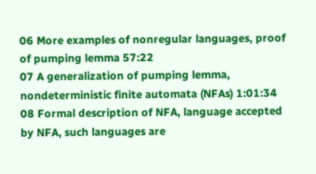06 More examples of nonregular languages, proof of pumping lemma 57:22
07 A generalization of pumping lemma, nondeterministic finite automata (NFAs) 1:01:34
08 Formal description of NFA, language accepted by NFA, such languages are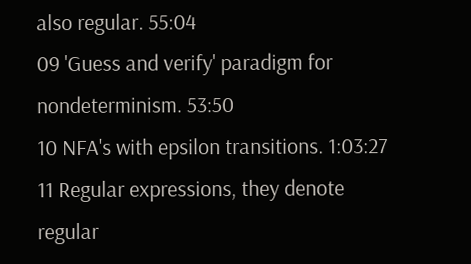also regular. 55:04
09 'Guess and verify' paradigm for nondeterminism. 53:50
10 NFA's with epsilon transitions. 1:03:27
11 Regular expressions, they denote regular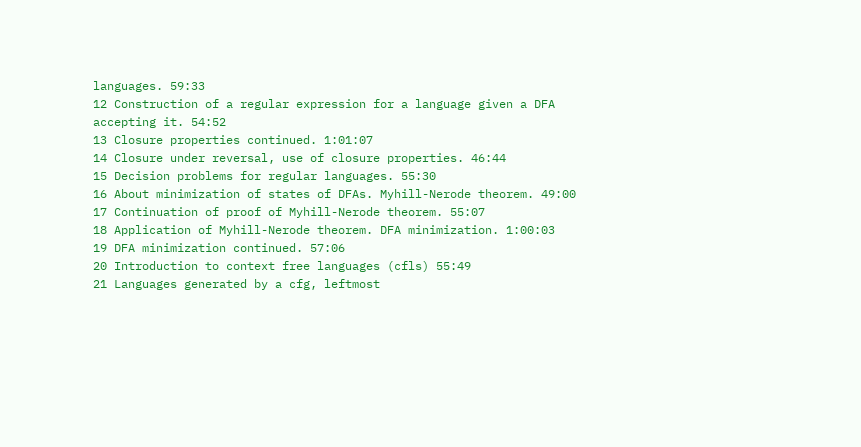languages. 59:33
12 Construction of a regular expression for a language given a DFA accepting it. 54:52
13 Closure properties continued. 1:01:07
14 Closure under reversal, use of closure properties. 46:44
15 Decision problems for regular languages. 55:30
16 About minimization of states of DFAs. Myhill-Nerode theorem. 49:00
17 Continuation of proof of Myhill-Nerode theorem. 55:07
18 Application of Myhill-Nerode theorem. DFA minimization. 1:00:03
19 DFA minimization continued. 57:06
20 Introduction to context free languages (cfls) 55:49
21 Languages generated by a cfg, leftmost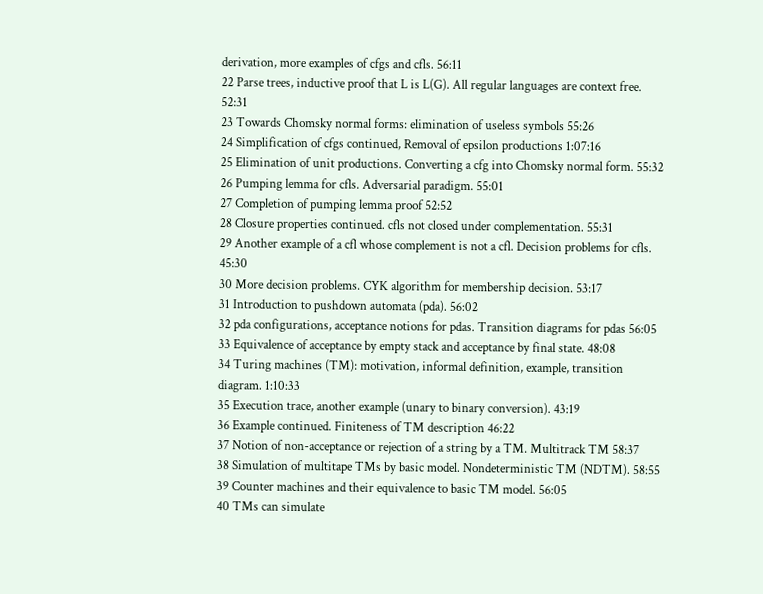derivation, more examples of cfgs and cfls. 56:11
22 Parse trees, inductive proof that L is L(G). All regular languages are context free. 52:31
23 Towards Chomsky normal forms: elimination of useless symbols 55:26
24 Simplification of cfgs continued, Removal of epsilon productions 1:07:16
25 Elimination of unit productions. Converting a cfg into Chomsky normal form. 55:32
26 Pumping lemma for cfls. Adversarial paradigm. 55:01
27 Completion of pumping lemma proof 52:52
28 Closure properties continued. cfls not closed under complementation. 55:31
29 Another example of a cfl whose complement is not a cfl. Decision problems for cfls. 45:30
30 More decision problems. CYK algorithm for membership decision. 53:17
31 Introduction to pushdown automata (pda). 56:02
32 pda configurations, acceptance notions for pdas. Transition diagrams for pdas 56:05
33 Equivalence of acceptance by empty stack and acceptance by final state. 48:08
34 Turing machines (TM): motivation, informal definition, example, transition diagram. 1:10:33
35 Execution trace, another example (unary to binary conversion). 43:19
36 Example continued. Finiteness of TM description 46:22
37 Notion of non-acceptance or rejection of a string by a TM. Multitrack TM 58:37
38 Simulation of multitape TMs by basic model. Nondeterministic TM (NDTM). 58:55
39 Counter machines and their equivalence to basic TM model. 56:05
40 TMs can simulate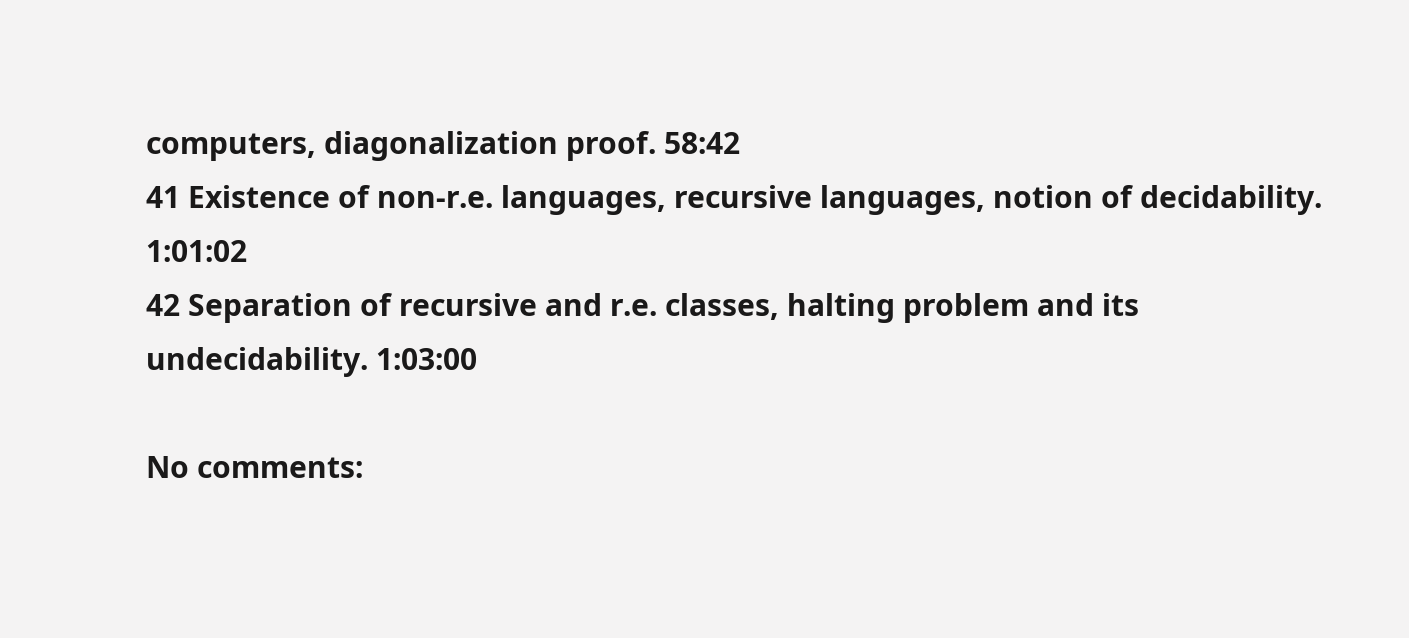computers, diagonalization proof. 58:42
41 Existence of non-r.e. languages, recursive languages, notion of decidability. 1:01:02
42 Separation of recursive and r.e. classes, halting problem and its undecidability. 1:03:00

No comments: